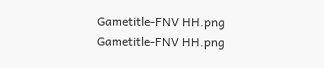Gametitle-FNV HH.png
Gametitle-FNV HH.png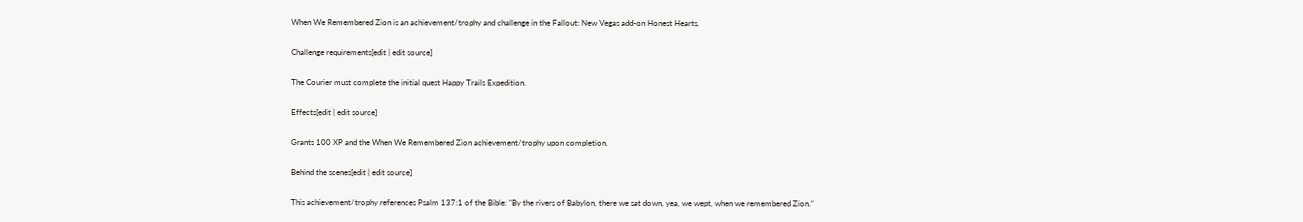When We Remembered Zion is an achievement/trophy and challenge in the Fallout: New Vegas add-on Honest Hearts.

Challenge requirements[edit | edit source]

The Courier must complete the initial quest Happy Trails Expedition.

Effects[edit | edit source]

Grants 100 XP and the When We Remembered Zion achievement/trophy upon completion.

Behind the scenes[edit | edit source]

This achievement/trophy references Psalm 137:1 of the Bible: "By the rivers of Babylon, there we sat down, yea, we wept, when we remembered Zion."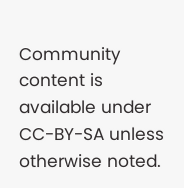Community content is available under CC-BY-SA unless otherwise noted.